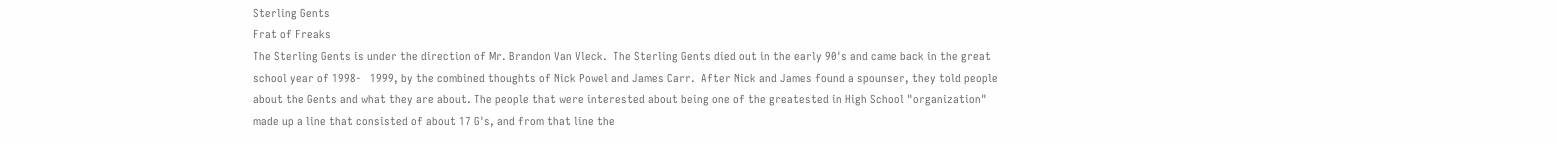Sterling Gents
Frat of Freaks
The Sterling Gents is under the direction of Mr. Brandon Van Vleck.  The Sterling Gents died out in the early 90's and came back in the great school year of 1998-   1999, by the combined thoughts of Nick Powel and James Carr.  After Nick and James found a spounser, they told people about the Gents and what they are about. The people that were interested about being one of the greatested in High School "organization" made up a line that consisted of about 17 G's, and from that line the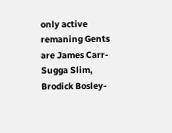only active remaning Gents are James Carr- Sugga Slim, Brodick Bosley-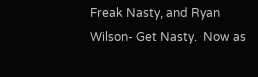Freak Nasty, and Ryan Wilson- Get Nasty.  Now as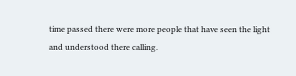time passed there were more people that have seen the light and understood there calling.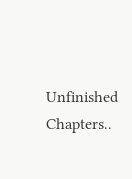Unfinished Chapters..